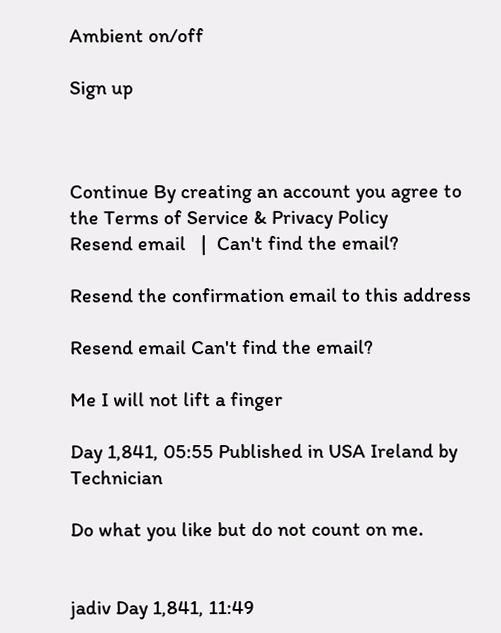Ambient on/off

Sign up



Continue By creating an account you agree to the Terms of Service & Privacy Policy
Resend email   |  Can't find the email?

Resend the confirmation email to this address

Resend email Can't find the email?

Me I will not lift a finger

Day 1,841, 05:55 Published in USA Ireland by Technician

Do what you like but do not count on me.


jadiv Day 1,841, 11:49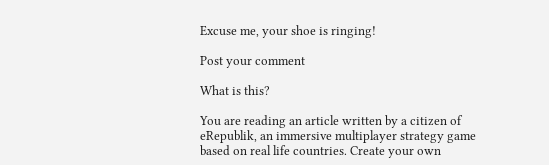Excuse me, your shoe is ringing!

Post your comment

What is this?

You are reading an article written by a citizen of eRepublik, an immersive multiplayer strategy game based on real life countries. Create your own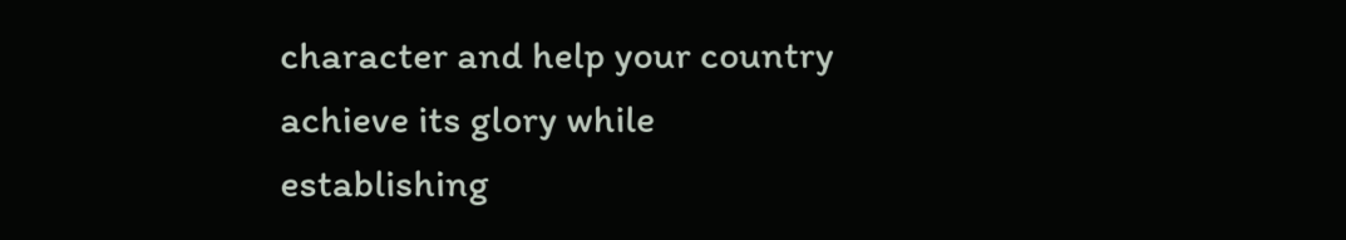character and help your country achieve its glory while establishing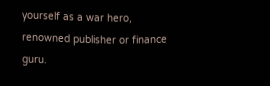yourself as a war hero, renowned publisher or finance guru.